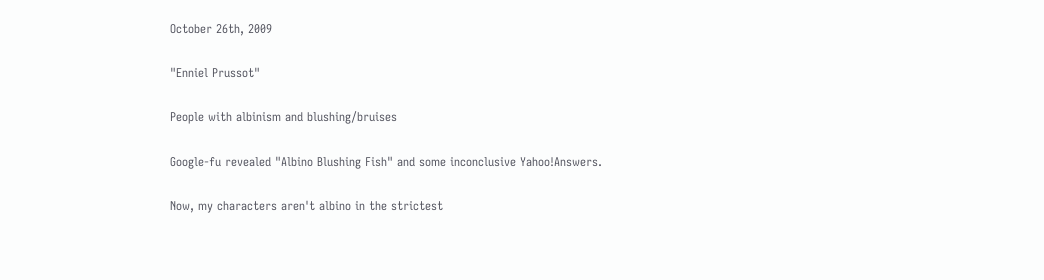October 26th, 2009

"Enniel Prussot"

People with albinism and blushing/bruises

Google-fu revealed "Albino Blushing Fish" and some inconclusive Yahoo!Answers.

Now, my characters aren't albino in the strictest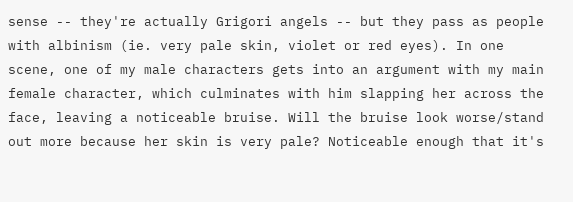sense -- they're actually Grigori angels -- but they pass as people with albinism (ie. very pale skin, violet or red eyes). In one scene, one of my male characters gets into an argument with my main female character, which culminates with him slapping her across the face, leaving a noticeable bruise. Will the bruise look worse/stand out more because her skin is very pale? Noticeable enough that it's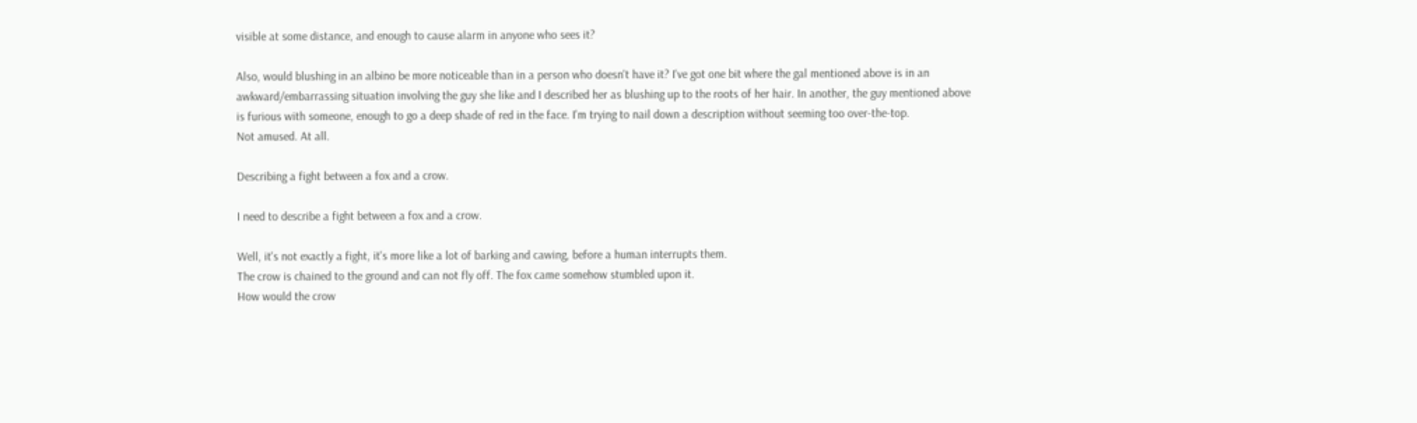visible at some distance, and enough to cause alarm in anyone who sees it?

Also, would blushing in an albino be more noticeable than in a person who doesn't have it? I've got one bit where the gal mentioned above is in an awkward/embarrassing situation involving the guy she like and I described her as blushing up to the roots of her hair. In another, the guy mentioned above is furious with someone, enough to go a deep shade of red in the face. I'm trying to nail down a description without seeming too over-the-top.
Not amused. At all.

Describing a fight between a fox and a crow.

I need to describe a fight between a fox and a crow.

Well, it's not exactly a fight, it's more like a lot of barking and cawing, before a human interrupts them.
The crow is chained to the ground and can not fly off. The fox came somehow stumbled upon it.
How would the crow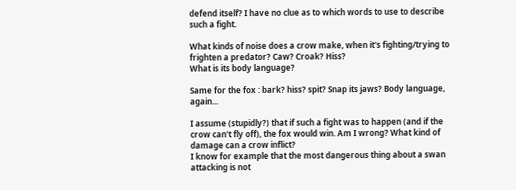defend itself? I have no clue as to which words to use to describe such a fight.

What kinds of noise does a crow make, when it's fighting/trying to frighten a predator? Caw? Croak? Hiss?
What is its body language?

Same for the fox : bark? hiss? spit? Snap its jaws? Body language, again...

I assume (stupidly?) that if such a fight was to happen (and if the crow can't fly off), the fox would win. Am I wrong? What kind of damage can a crow inflict?
I know for example that the most dangerous thing about a swan attacking is not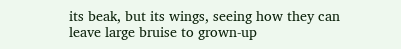its beak, but its wings, seeing how they can leave large bruise to grown-up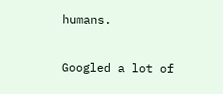humans.

Googled a lot of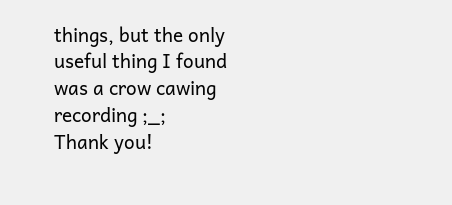things, but the only useful thing I found was a crow cawing recording ;_;
Thank you!